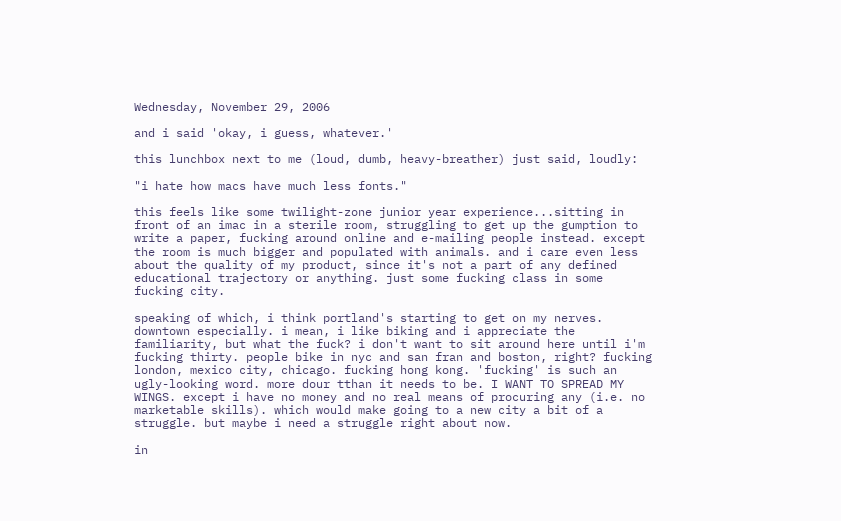Wednesday, November 29, 2006

and i said 'okay, i guess, whatever.'

this lunchbox next to me (loud, dumb, heavy-breather) just said, loudly:

"i hate how macs have much less fonts."

this feels like some twilight-zone junior year experience...sitting in front of an imac in a sterile room, struggling to get up the gumption to write a paper, fucking around online and e-mailing people instead. except the room is much bigger and populated with animals. and i care even less about the quality of my product, since it's not a part of any defined educational trajectory or anything. just some fucking class in some fucking city.

speaking of which, i think portland's starting to get on my nerves. downtown especially. i mean, i like biking and i appreciate the familiarity, but what the fuck? i don't want to sit around here until i'm fucking thirty. people bike in nyc and san fran and boston, right? fucking london, mexico city, chicago. fucking hong kong. 'fucking' is such an ugly-looking word. more dour tthan it needs to be. I WANT TO SPREAD MY WINGS. except i have no money and no real means of procuring any (i.e. no marketable skills). which would make going to a new city a bit of a struggle. but maybe i need a struggle right about now.

in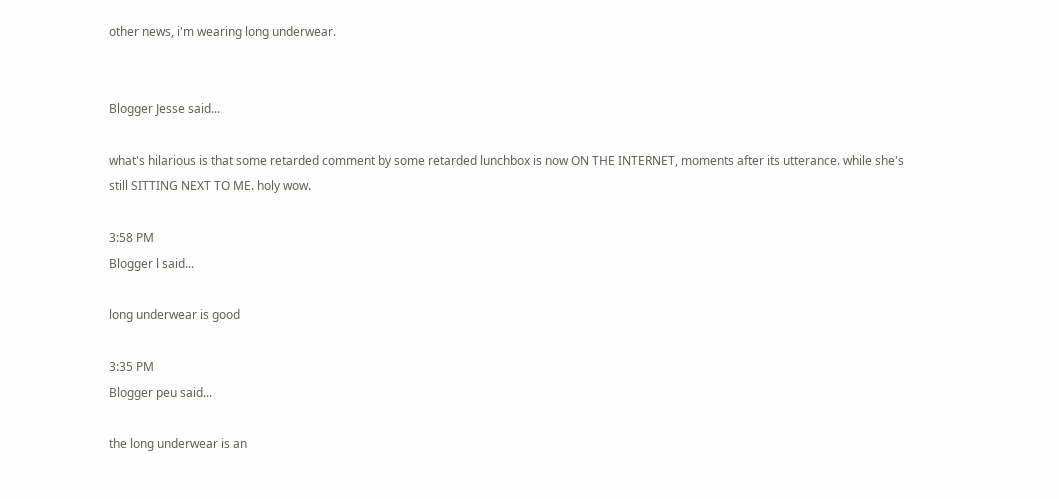other news, i'm wearing long underwear.


Blogger Jesse said...

what's hilarious is that some retarded comment by some retarded lunchbox is now ON THE INTERNET, moments after its utterance. while she's still SITTING NEXT TO ME. holy wow.

3:58 PM
Blogger l said...

long underwear is good

3:35 PM
Blogger peu said...

the long underwear is an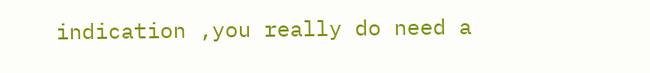indication ,you really do need a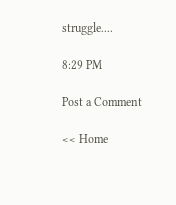struggle....

8:29 PM

Post a Comment

<< Home